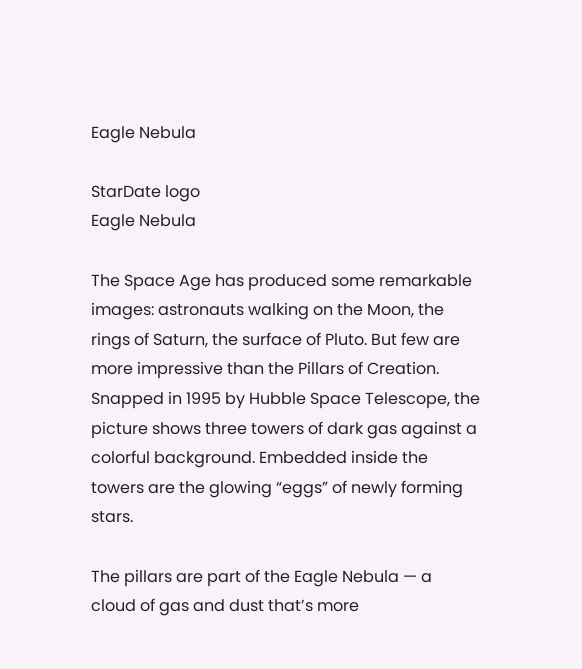Eagle Nebula

StarDate logo
Eagle Nebula

The Space Age has produced some remarkable images: astronauts walking on the Moon, the rings of Saturn, the surface of Pluto. But few are more impressive than the Pillars of Creation. Snapped in 1995 by Hubble Space Telescope, the picture shows three towers of dark gas against a colorful background. Embedded inside the towers are the glowing “eggs” of newly forming stars.

The pillars are part of the Eagle Nebula — a cloud of gas and dust that’s more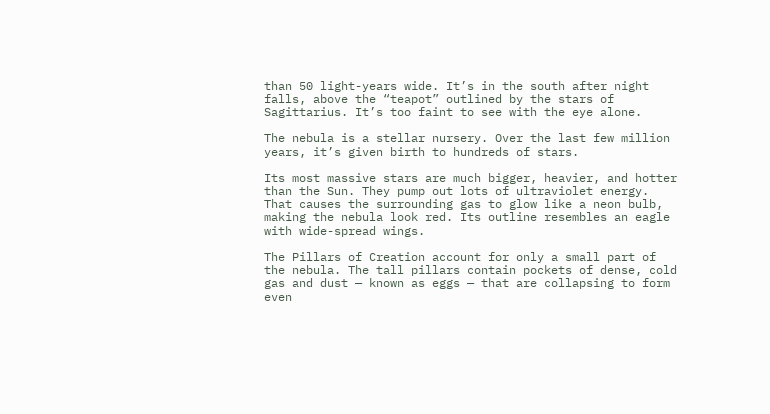than 50 light-years wide. It’s in the south after night falls, above the “teapot” outlined by the stars of Sagittarius. It’s too faint to see with the eye alone.

The nebula is a stellar nursery. Over the last few million years, it’s given birth to hundreds of stars.

Its most massive stars are much bigger, heavier, and hotter than the Sun. They pump out lots of ultraviolet energy. That causes the surrounding gas to glow like a neon bulb, making the nebula look red. Its outline resembles an eagle with wide-spread wings.

The Pillars of Creation account for only a small part of the nebula. The tall pillars contain pockets of dense, cold gas and dust — known as eggs — that are collapsing to form even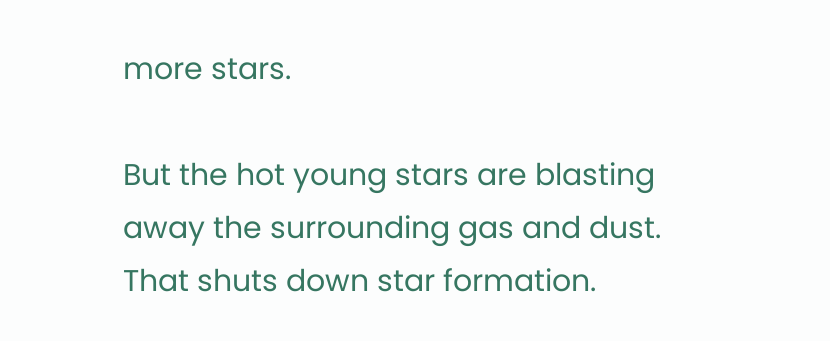more stars.

But the hot young stars are blasting away the surrounding gas and dust. That shuts down star formation.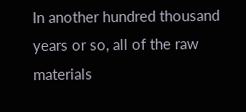In another hundred thousand years or so, all of the raw materials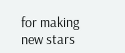for making new stars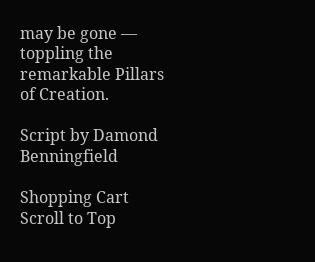may be gone — toppling the remarkable Pillars of Creation.

Script by Damond Benningfield

Shopping Cart
Scroll to Top